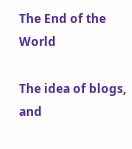The End of the World

The idea of blogs, and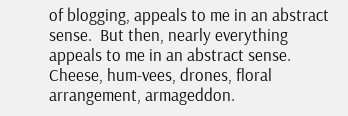of blogging, appeals to me in an abstract sense.  But then, nearly everything appeals to me in an abstract sense.  Cheese, hum-vees, drones, floral arrangement, armageddon.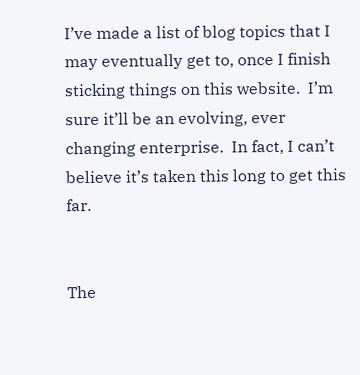I’ve made a list of blog topics that I may eventually get to, once I finish sticking things on this website.  I’m sure it’ll be an evolving, ever changing enterprise.  In fact, I can’t believe it’s taken this long to get this far.


The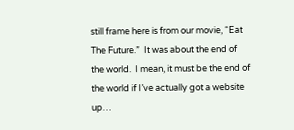still frame here is from our movie, “Eat The Future.”  It was about the end of the world.  I mean, it must be the end of the world if I’ve actually got a website up…